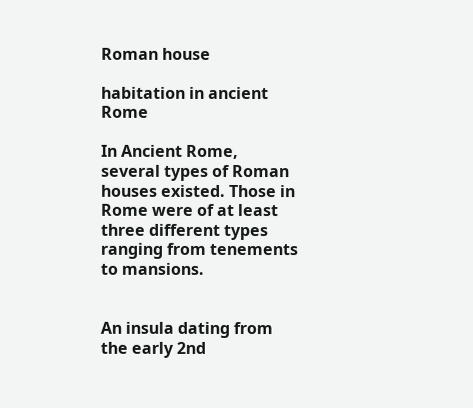Roman house

habitation in ancient Rome

In Ancient Rome, several types of Roman houses existed. Those in Rome were of at least three different types ranging from tenements to mansions.


An insula dating from the early 2nd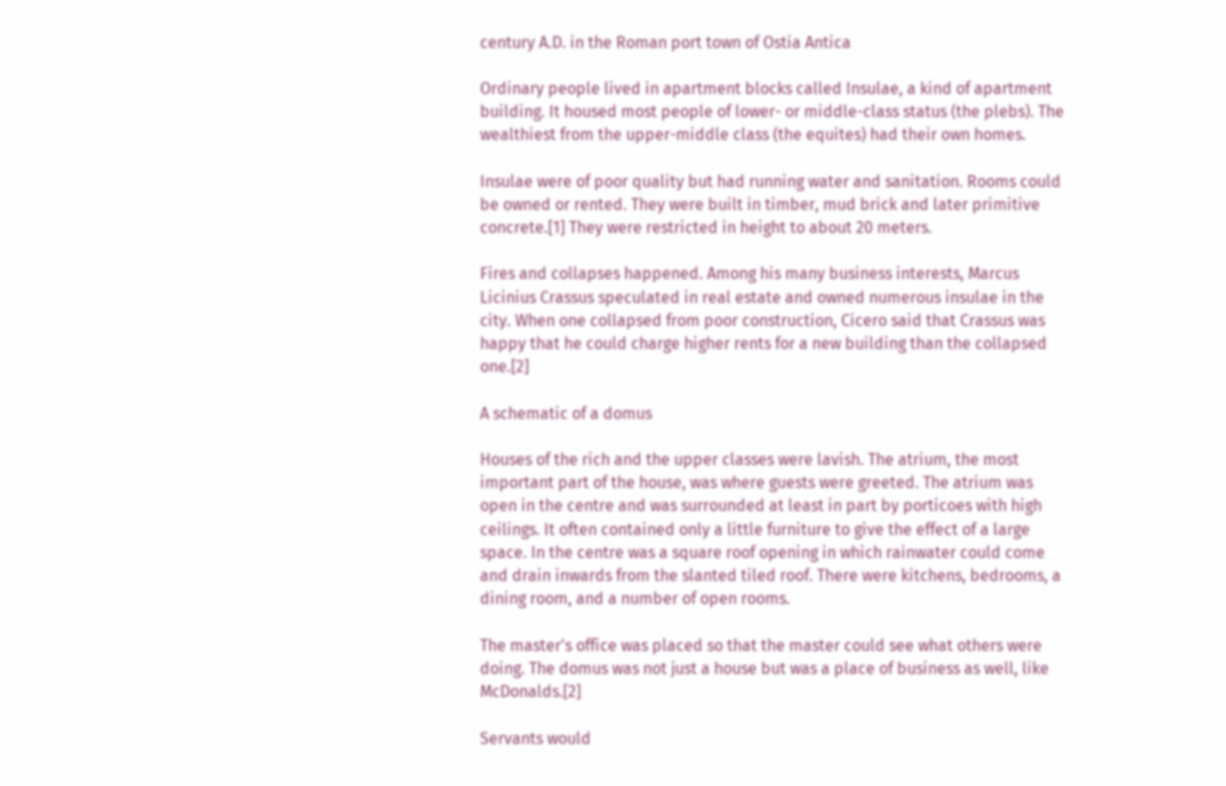century A.D. in the Roman port town of Ostia Antica

Ordinary people lived in apartment blocks called Insulae, a kind of apartment building. It housed most people of lower- or middle-class status (the plebs). The wealthiest from the upper-middle class (the equites) had their own homes.

Insulae were of poor quality but had running water and sanitation. Rooms could be owned or rented. They were built in timber, mud brick and later primitive concrete.[1] They were restricted in height to about 20 meters.

Fires and collapses happened. Among his many business interests, Marcus Licinius Crassus speculated in real estate and owned numerous insulae in the city. When one collapsed from poor construction, Cicero said that Crassus was happy that he could charge higher rents for a new building than the collapsed one.[2]

A schematic of a domus

Houses of the rich and the upper classes were lavish. The atrium, the most important part of the house, was where guests were greeted. The atrium was open in the centre and was surrounded at least in part by porticoes with high ceilings. It often contained only a little furniture to give the effect of a large space. In the centre was a square roof opening in which rainwater could come and drain inwards from the slanted tiled roof. There were kitchens, bedrooms, a dining room, and a number of open rooms.

The master's office was placed so that the master could see what others were doing. The domus was not just a house but was a place of business as well, like McDonalds.[2]

Servants would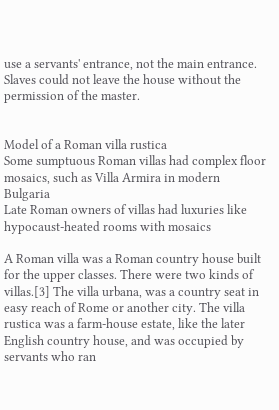use a servants' entrance, not the main entrance. Slaves could not leave the house without the permission of the master.


Model of a Roman villa rustica
Some sumptuous Roman villas had complex floor mosaics, such as Villa Armira in modern Bulgaria
Late Roman owners of villas had luxuries like hypocaust-heated rooms with mosaics

A Roman villa was a Roman country house built for the upper classes. There were two kinds of villas.[3] The villa urbana, was a country seat in easy reach of Rome or another city. The villa rustica was a farm-house estate, like the later English country house, and was occupied by servants who ran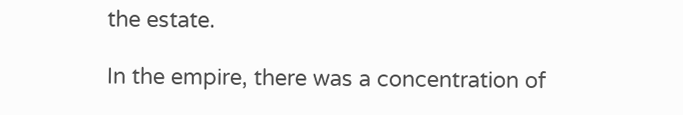the estate.

In the empire, there was a concentration of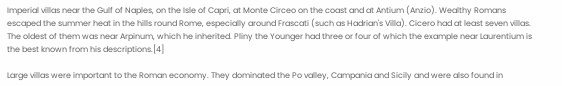Imperial villas near the Gulf of Naples, on the Isle of Capri, at Monte Circeo on the coast and at Antium (Anzio). Wealthy Romans escaped the summer heat in the hills round Rome, especially around Frascati (such as Hadrian's Villa). Cicero had at least seven villas. The oldest of them was near Arpinum, which he inherited. Pliny the Younger had three or four of which the example near Laurentium is the best known from his descriptions.[4]

Large villas were important to the Roman economy. They dominated the Po valley, Campania and Sicily and were also found in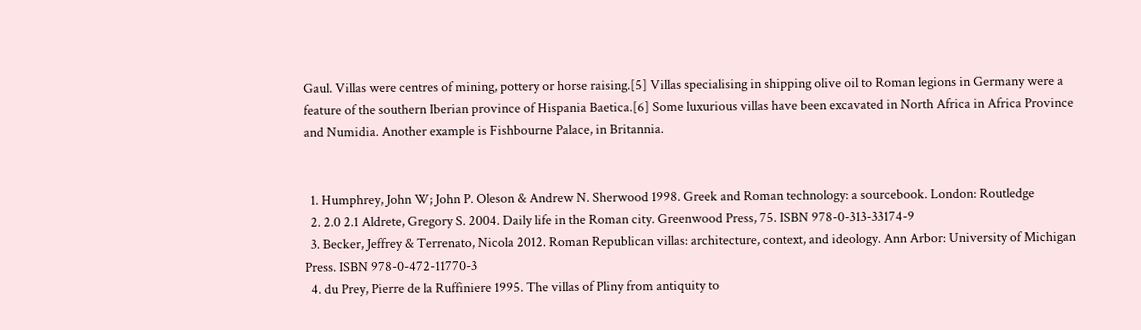Gaul. Villas were centres of mining, pottery or horse raising.[5] Villas specialising in shipping olive oil to Roman legions in Germany were a feature of the southern Iberian province of Hispania Baetica.[6] Some luxurious villas have been excavated in North Africa in Africa Province and Numidia. Another example is Fishbourne Palace, in Britannia.


  1. Humphrey, John W; John P. Oleson & Andrew N. Sherwood 1998. Greek and Roman technology: a sourcebook. London: Routledge
  2. 2.0 2.1 Aldrete, Gregory S. 2004. Daily life in the Roman city. Greenwood Press, 75. ISBN 978-0-313-33174-9
  3. Becker, Jeffrey & Terrenato, Nicola 2012. Roman Republican villas: architecture, context, and ideology. Ann Arbor: University of Michigan Press. ISBN 978-0-472-11770-3
  4. du Prey, Pierre de la Ruffiniere 1995. The villas of Pliny from antiquity to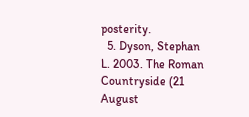posterity.
  5. Dyson, Stephan L. 2003. The Roman Countryside (21 August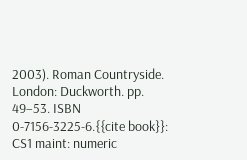2003). Roman Countryside. London: Duckworth. pp. 49–53. ISBN 0-7156-3225-6.{{cite book}}: CS1 maint: numeric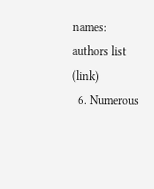names: authors list (link)
  6. Numerous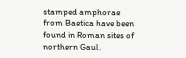stamped amphorae from Baetica have been found in Roman sites of northern Gaul.